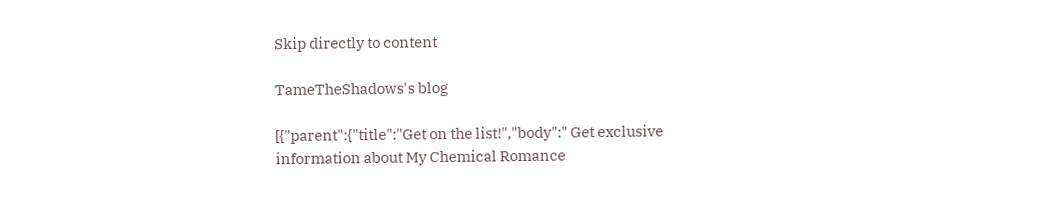Skip directly to content

TameTheShadows's blog

[{"parent":{"title":"Get on the list!","body":" Get exclusive information about My Chemical Romance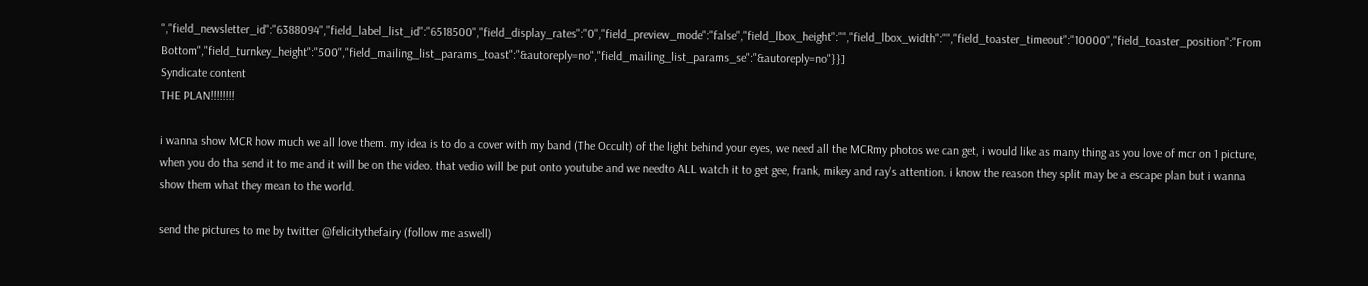","field_newsletter_id":"6388094","field_label_list_id":"6518500","field_display_rates":"0","field_preview_mode":"false","field_lbox_height":"","field_lbox_width":"","field_toaster_timeout":"10000","field_toaster_position":"From Bottom","field_turnkey_height":"500","field_mailing_list_params_toast":"&autoreply=no","field_mailing_list_params_se":"&autoreply=no"}}]
Syndicate content
THE PLAN!!!!!!!!

i wanna show MCR how much we all love them. my idea is to do a cover with my band (The Occult) of the light behind your eyes, we need all the MCRmy photos we can get, i would like as many thing as you love of mcr on 1 picture, when you do tha send it to me and it will be on the video. that vedio will be put onto youtube and we needto ALL watch it to get gee, frank, mikey and ray's attention. i know the reason they split may be a escape plan but i wanna show them what they mean to the world.

send the pictures to me by twitter @felicitythefairy (follow me aswell)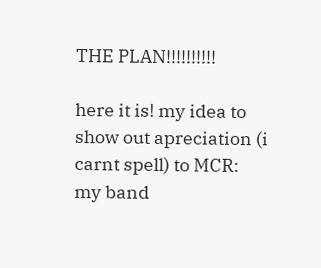THE PLAN!!!!!!!!!!

here it is! my idea to show out apreciation (i carnt spell) to MCR: my band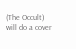(The Occult) will do a cover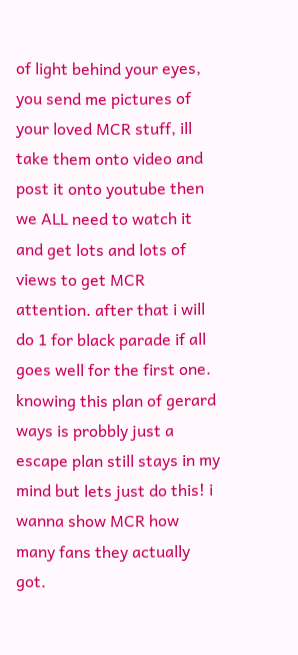of light behind your eyes, you send me pictures of your loved MCR stuff, ill take them onto video and post it onto youtube then we ALL need to watch it and get lots and lots of views to get MCR attention. after that i will do 1 for black parade if all goes well for the first one. knowing this plan of gerard ways is probbly just a escape plan still stays in my mind but lets just do this! i wanna show MCR how many fans they actually got.